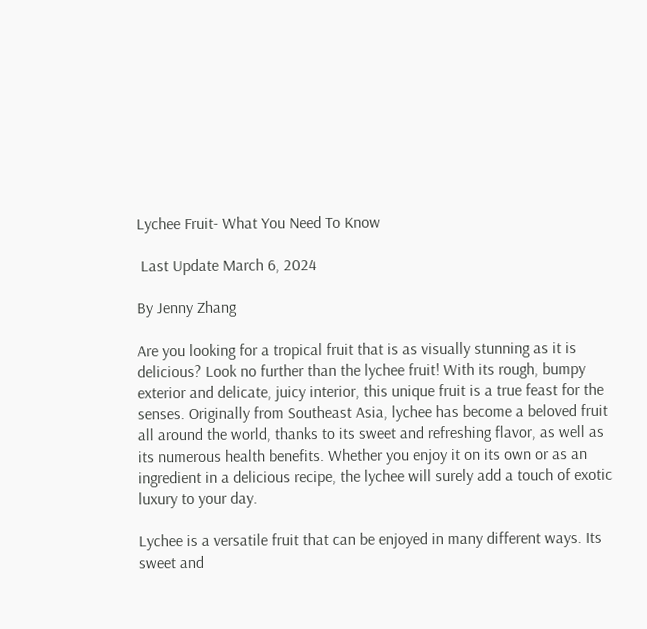Lychee Fruit- What You Need To Know

 Last Update March 6, 2024

By Jenny Zhang

Are you looking for a tropical fruit that is as visually stunning as it is delicious? Look no further than the lychee fruit! With its rough, bumpy exterior and delicate, juicy interior, this unique fruit is a true feast for the senses. Originally from Southeast Asia, lychee has become a beloved fruit all around the world, thanks to its sweet and refreshing flavor, as well as its numerous health benefits. Whether you enjoy it on its own or as an ingredient in a delicious recipe, the lychee will surely add a touch of exotic luxury to your day.

Lychee is a versatile fruit that can be enjoyed in many different ways. Its sweet and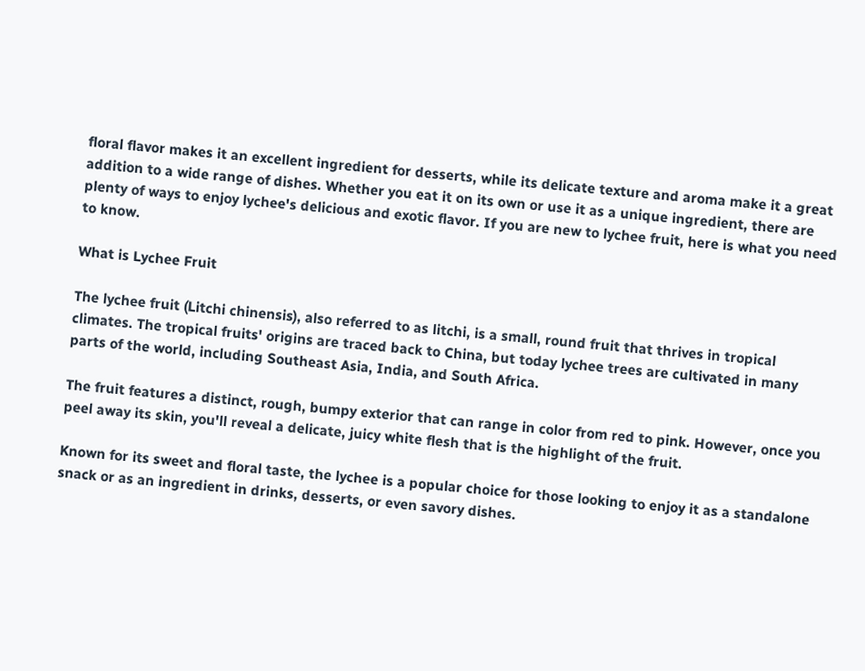floral flavor makes it an excellent ingredient for desserts, while its delicate texture and aroma make it a great addition to a wide range of dishes. Whether you eat it on its own or use it as a unique ingredient, there are plenty of ways to enjoy lychee's delicious and exotic flavor. If you are new to lychee fruit, here is what you need to know.

What is Lychee Fruit

The lychee fruit (Litchi chinensis), also referred to as litchi, is a small, round fruit that thrives in tropical climates. The tropical fruits' origins are traced back to China, but today lychee trees are cultivated in many parts of the world, including Southeast Asia, India, and South Africa.

The fruit features a distinct, rough, bumpy exterior that can range in color from red to pink. However, once you peel away its skin, you'll reveal a delicate, juicy white flesh that is the highlight of the fruit.

Known for its sweet and floral taste, the lychee is a popular choice for those looking to enjoy it as a standalone snack or as an ingredient in drinks, desserts, or even savory dishes.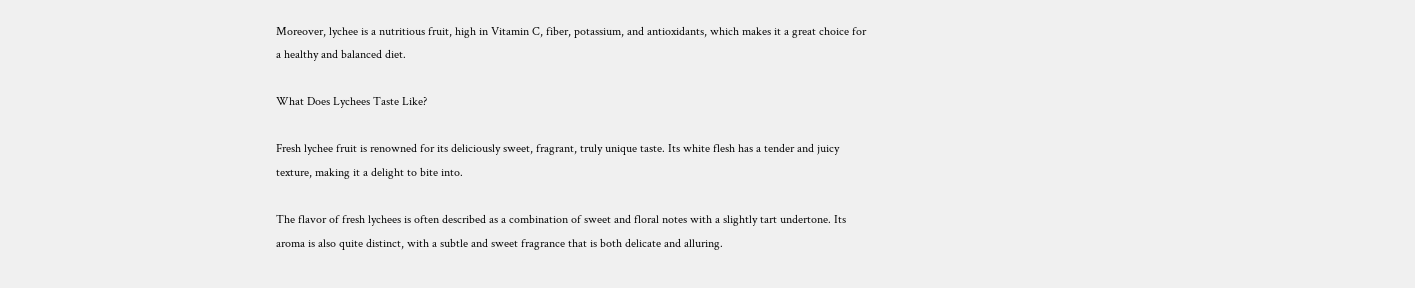Moreover, lychee is a nutritious fruit, high in Vitamin C, fiber, potassium, and antioxidants, which makes it a great choice for a healthy and balanced diet.

What Does Lychees Taste Like?

Fresh lychee fruit is renowned for its deliciously sweet, fragrant, truly unique taste. Its white flesh has a tender and juicy texture, making it a delight to bite into.

The flavor of fresh lychees is often described as a combination of sweet and floral notes with a slightly tart undertone. Its aroma is also quite distinct, with a subtle and sweet fragrance that is both delicate and alluring.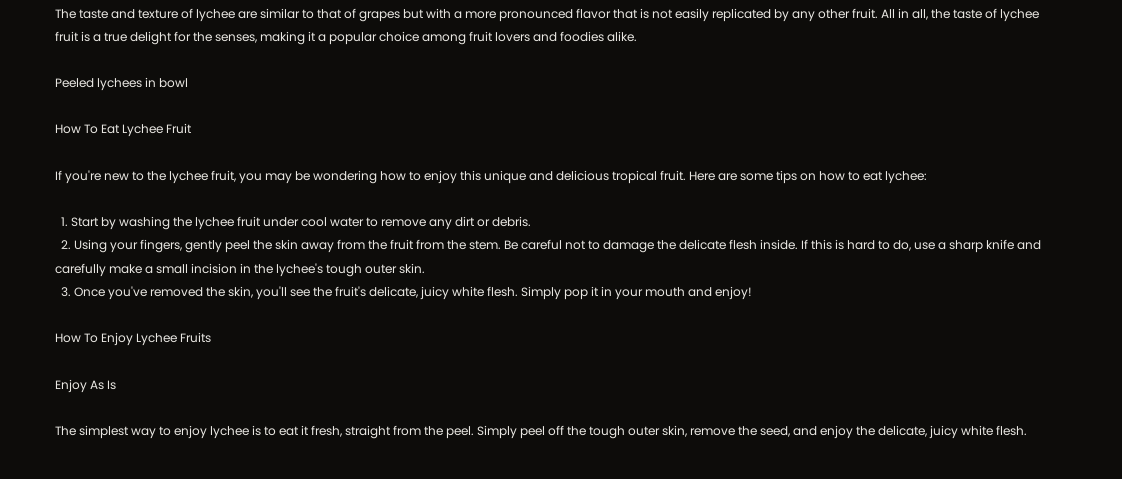The taste and texture of lychee are similar to that of grapes but with a more pronounced flavor that is not easily replicated by any other fruit. All in all, the taste of lychee fruit is a true delight for the senses, making it a popular choice among fruit lovers and foodies alike.

Peeled lychees in bowl

How To Eat Lychee Fruit

If you're new to the lychee fruit, you may be wondering how to enjoy this unique and delicious tropical fruit. Here are some tips on how to eat lychee:

  1. Start by washing the lychee fruit under cool water to remove any dirt or debris.
  2. Using your fingers, gently peel the skin away from the fruit from the stem. Be careful not to damage the delicate flesh inside. If this is hard to do, use a sharp knife and carefully make a small incision in the lychee's tough outer skin.
  3. Once you've removed the skin, you'll see the fruit's delicate, juicy white flesh. Simply pop it in your mouth and enjoy!

How To Enjoy Lychee Fruits

Enjoy As Is

The simplest way to enjoy lychee is to eat it fresh, straight from the peel. Simply peel off the tough outer skin, remove the seed, and enjoy the delicate, juicy white flesh.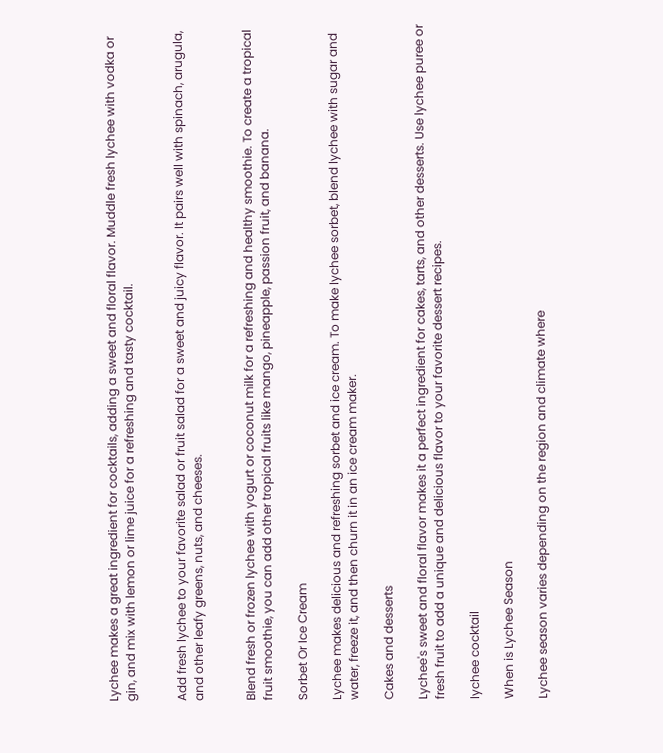Lychee makes a great ingredient for cocktails, adding a sweet and floral flavor. Muddle fresh lychee with vodka or gin, and mix with lemon or lime juice for a refreshing and tasty cocktail.


Add fresh lychee to your favorite salad or fruit salad for a sweet and juicy flavor. It pairs well with spinach, arugula, and other leafy greens, nuts, and cheeses.


Blend fresh or frozen lychee with yogurt or coconut milk for a refreshing and healthy smoothie. To create a tropical fruit smoothie, you can add other tropical fruits like mango, pineapple, passion fruit, and banana.

Sorbet Or Ice Cream

Lychee makes delicious and refreshing sorbet and ice cream. To make lychee sorbet, blend lychee with sugar and water, freeze it, and then churn it in an ice cream maker.

Cakes and desserts

Lychee's sweet and floral flavor makes it a perfect ingredient for cakes, tarts, and other desserts. Use lychee puree or fresh fruit to add a unique and delicious flavor to your favorite dessert recipes.

lychee cocktail

When is Lychee Season

Lychee season varies depending on the region and climate where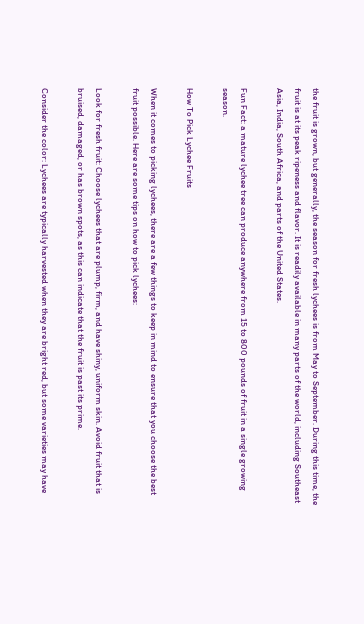the fruit is grown, but generally, the season for fresh lychees is from May to September. During this time, the fruit is at its peak ripeness and flavor. It is readily available in many parts of the world, including Southeast Asia, India, South Africa, and parts of the United States.

Fun Fact: a mature lychee tree can produce anywhere from 15 to 800 pounds of fruit in a single growing season.

How To Pick Lychee Fruits

When it comes to picking lychees, there are a few things to keep in mind to ensure that you choose the best fruit possible. Here are some tips on how to pick lychees:

Look for fresh fruit: Choose lychees that are plump, firm, and have shiny, uniform skin. Avoid fruit that is bruised, damaged, or has brown spots, as this can indicate that the fruit is past its prime.

Consider the color: Lychees are typically harvested when they are bright red, but some varieties may have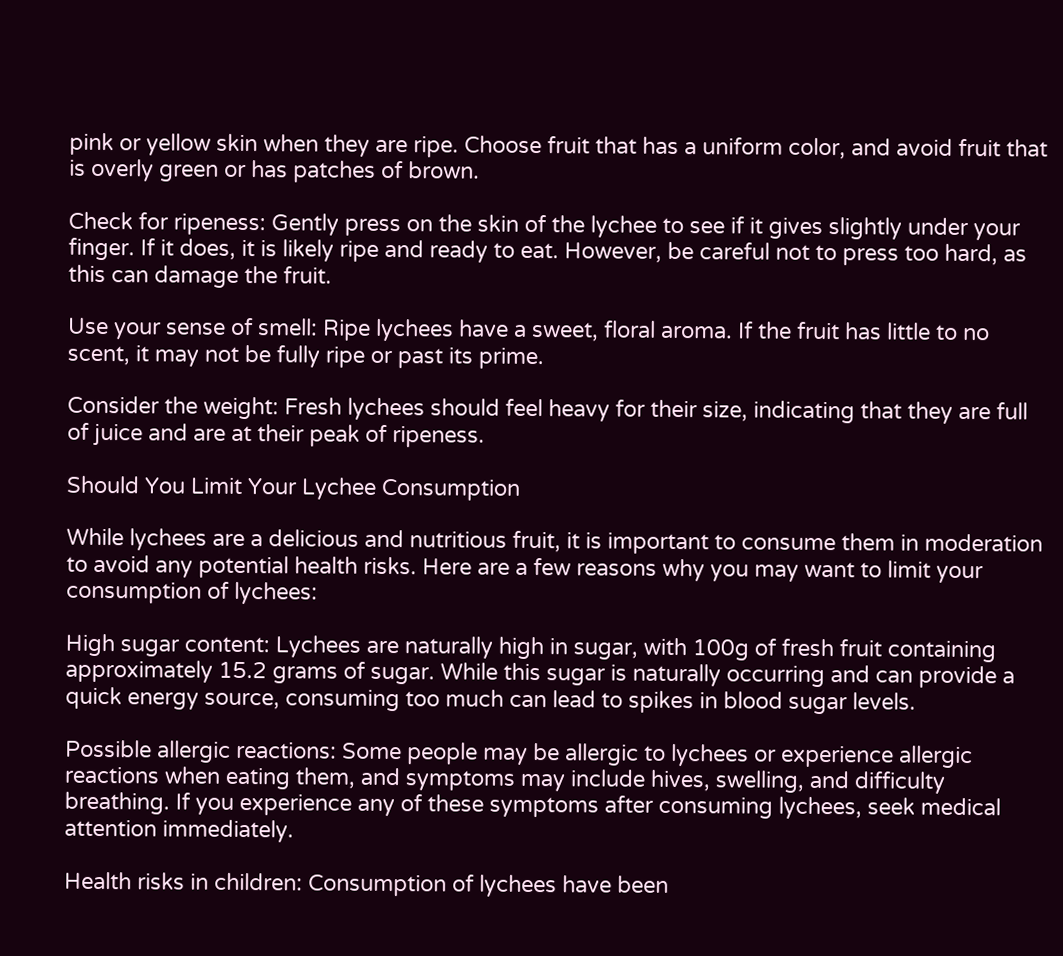pink or yellow skin when they are ripe. Choose fruit that has a uniform color, and avoid fruit that is overly green or has patches of brown.

Check for ripeness: Gently press on the skin of the lychee to see if it gives slightly under your finger. If it does, it is likely ripe and ready to eat. However, be careful not to press too hard, as this can damage the fruit.

Use your sense of smell: Ripe lychees have a sweet, floral aroma. If the fruit has little to no scent, it may not be fully ripe or past its prime.

Consider the weight: Fresh lychees should feel heavy for their size, indicating that they are full of juice and are at their peak of ripeness.

Should You Limit Your Lychee Consumption

While lychees are a delicious and nutritious fruit, it is important to consume them in moderation to avoid any potential health risks. Here are a few reasons why you may want to limit your consumption of lychees:

High sugar content: Lychees are naturally high in sugar, with 100g of fresh fruit containing approximately 15.2 grams of sugar. While this sugar is naturally occurring and can provide a quick energy source, consuming too much can lead to spikes in blood sugar levels.

Possible allergic reactions: Some people may be allergic to lychees or experience allergic reactions when eating them, and symptoms may include hives, swelling, and difficulty breathing. If you experience any of these symptoms after consuming lychees, seek medical attention immediately.

Health risks in children: Consumption of lychees have been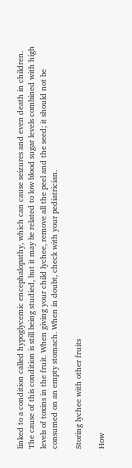linked to a condition called hypoglycemic encephalopathy, which can cause seizures and even death in children. The cause of this condition is still being studied, but it may be related to low blood sugar levels combined with high levels of toxins in the fruit. When giving your child lychee, remove all the peel and the seed; it should not be consumed on an empty stomach. When in doubt, check with your pediatrician.

Storing lychee with other fruits

How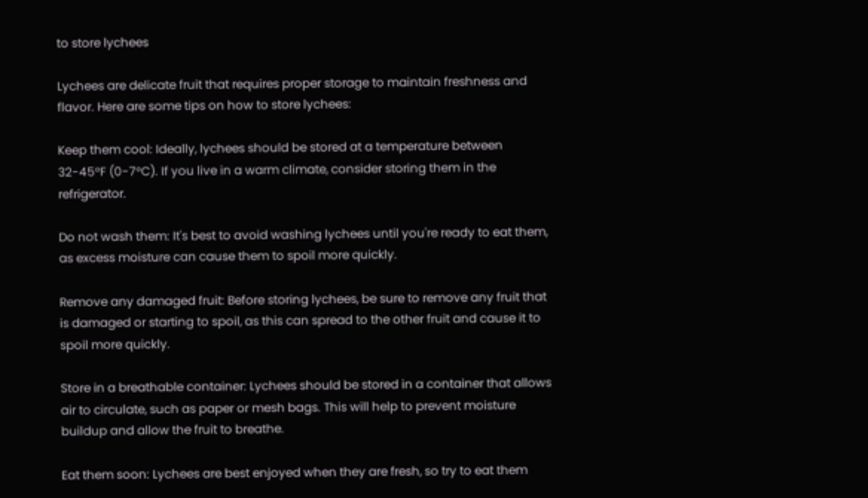to store lychees

Lychees are delicate fruit that requires proper storage to maintain freshness and flavor. Here are some tips on how to store lychees:

Keep them cool: Ideally, lychees should be stored at a temperature between 32-45°F (0-7°C). If you live in a warm climate, consider storing them in the refrigerator.

Do not wash them: It's best to avoid washing lychees until you're ready to eat them, as excess moisture can cause them to spoil more quickly.

Remove any damaged fruit: Before storing lychees, be sure to remove any fruit that is damaged or starting to spoil, as this can spread to the other fruit and cause it to spoil more quickly.

Store in a breathable container: Lychees should be stored in a container that allows air to circulate, such as paper or mesh bags. This will help to prevent moisture buildup and allow the fruit to breathe.

Eat them soon: Lychees are best enjoyed when they are fresh, so try to eat them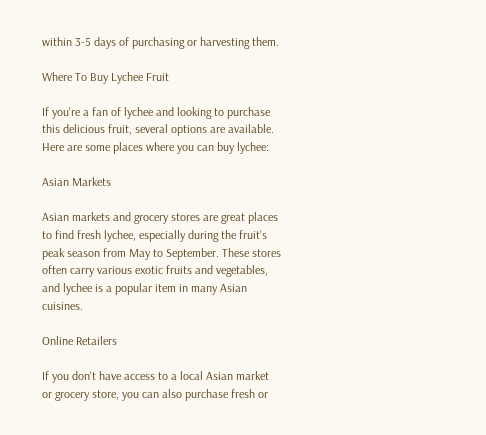within 3-5 days of purchasing or harvesting them.

Where To Buy Lychee Fruit

If you're a fan of lychee and looking to purchase this delicious fruit, several options are available. Here are some places where you can buy lychee:

Asian Markets

Asian markets and grocery stores are great places to find fresh lychee, especially during the fruit's peak season from May to September. These stores often carry various exotic fruits and vegetables, and lychee is a popular item in many Asian cuisines.

Online Retailers

If you don't have access to a local Asian market or grocery store, you can also purchase fresh or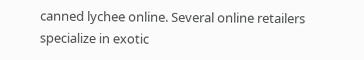canned lychee online. Several online retailers specialize in exotic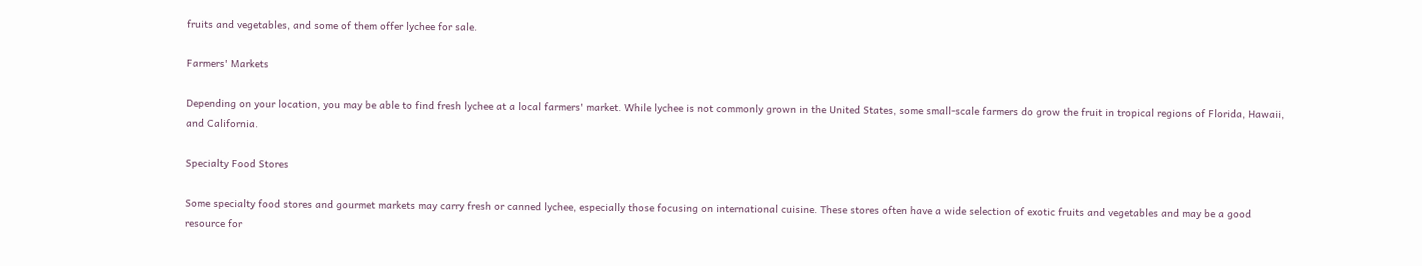fruits and vegetables, and some of them offer lychee for sale.

Farmers' Markets

Depending on your location, you may be able to find fresh lychee at a local farmers' market. While lychee is not commonly grown in the United States, some small-scale farmers do grow the fruit in tropical regions of Florida, Hawaii, and California.

Specialty Food Stores

Some specialty food stores and gourmet markets may carry fresh or canned lychee, especially those focusing on international cuisine. These stores often have a wide selection of exotic fruits and vegetables and may be a good resource for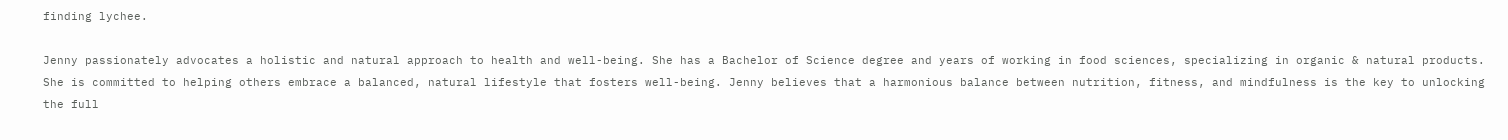finding lychee.

Jenny passionately advocates a holistic and natural approach to health and well-being. She has a Bachelor of Science degree and years of working in food sciences, specializing in organic & natural products. She is committed to helping others embrace a balanced, natural lifestyle that fosters well-being. Jenny believes that a harmonious balance between nutrition, fitness, and mindfulness is the key to unlocking the full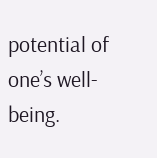potential of one’s well-being.